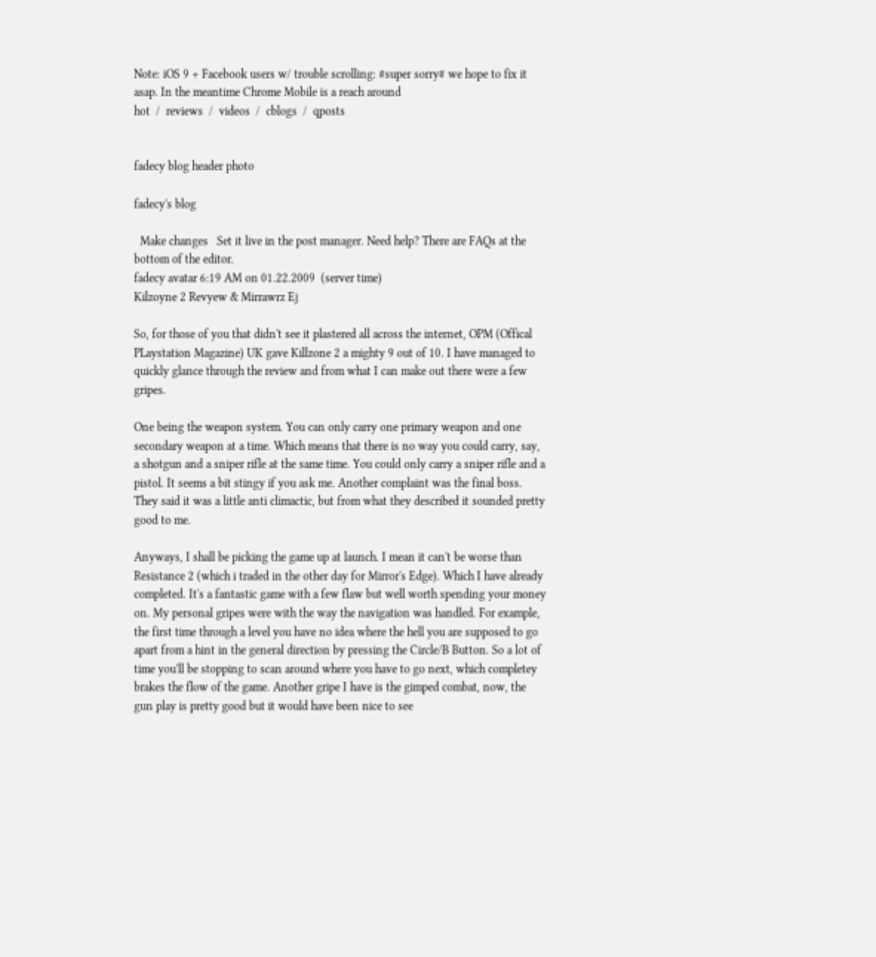Note: iOS 9 + Facebook users w/ trouble scrolling: #super sorry# we hope to fix it asap. In the meantime Chrome Mobile is a reach around
hot  /  reviews  /  videos  /  cblogs  /  qposts


fadecy blog header photo

fadecy's blog

  Make changes   Set it live in the post manager. Need help? There are FAQs at the bottom of the editor.
fadecy avatar 6:19 AM on 01.22.2009  (server time)
Kilzoyne 2 Revyew & Mirrawrz Ej

So, for those of you that didn't see it plastered all across the internet, OPM (Offical PLaystation Magazine) UK gave Killzone 2 a mighty 9 out of 10. I have managed to quickly glance through the review and from what I can make out there were a few gripes.

One being the weapon system. You can only carry one primary weapon and one secondary weapon at a time. Which means that there is no way you could carry, say, a shotgun and a sniper rifle at the same time. You could only carry a sniper rifle and a pistol. It seems a bit stingy if you ask me. Another complaint was the final boss. They said it was a little anti climactic, but from what they described it sounded pretty good to me.

Anyways, I shall be picking the game up at launch. I mean it can't be worse than Resistance 2 (which i traded in the other day for Mirror's Edge). Which I have already completed. It's a fantastic game with a few flaw but well worth spending your money on. My personal gripes were with the way the navigation was handled. For example, the first time through a level you have no idea where the hell you are supposed to go apart from a hint in the general direction by pressing the Circle/B Button. So a lot of time you'll be stopping to scan around where you have to go next, which completey brakes the flow of the game. Another gripe I have is the gimped combat, now, the gun play is pretty good but it would have been nice to see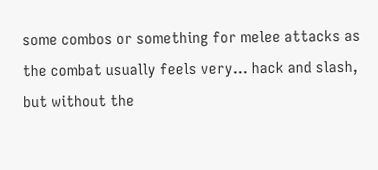some combos or something for melee attacks as the combat usually feels very... hack and slash, but without the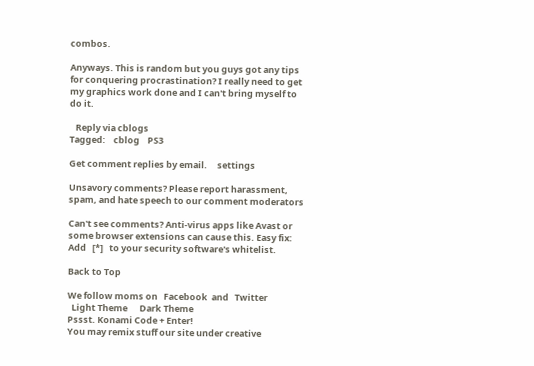combos.

Anyways. This is random but you guys got any tips for conquering procrastination? I really need to get my graphics work done and I can't bring myself to do it.

   Reply via cblogs
Tagged:    cblog    PS3

Get comment replies by email.     settings

Unsavory comments? Please report harassment, spam, and hate speech to our comment moderators

Can't see comments? Anti-virus apps like Avast or some browser extensions can cause this. Easy fix: Add   [*]   to your security software's whitelist.

Back to Top

We follow moms on   Facebook  and   Twitter
  Light Theme      Dark Theme
Pssst. Konami Code + Enter!
You may remix stuff our site under creative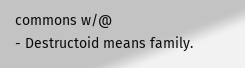commons w/@
- Destructoid means family.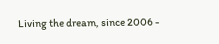Living the dream, since 2006 -